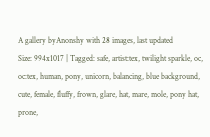A gallery byAnonshy with 28 images, last updated
Size: 994x1017 | Tagged: safe, artist:tex, twilight sparkle, oc, oc:tex, human, pony, unicorn, balancing, blue background, cute, female, fluffy, frown, glare, hat, mare, mole, pony hat, prone,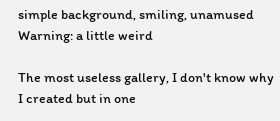simple background, smiling, unamused
Warning: a little weird

The most useless gallery, I don't know why I created but in one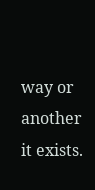way or another it exists.